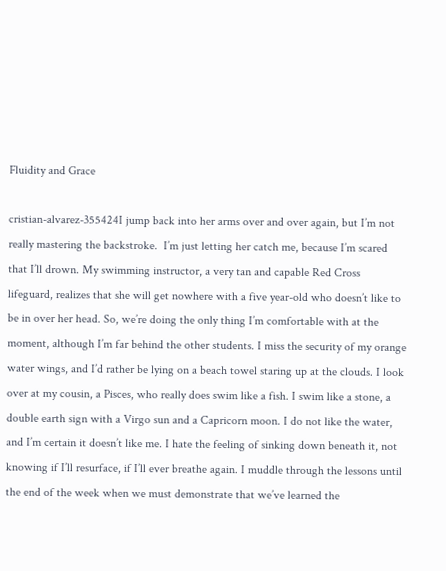Fluidity and Grace

cristian-alvarez-355424I jump back into her arms over and over again, but I’m not really mastering the backstroke.  I’m just letting her catch me, because I’m scared that I’ll drown. My swimming instructor, a very tan and capable Red Cross lifeguard, realizes that she will get nowhere with a five year-old who doesn’t like to be in over her head. So, we’re doing the only thing I’m comfortable with at the moment, although I’m far behind the other students. I miss the security of my orange water wings, and I’d rather be lying on a beach towel staring up at the clouds. I look over at my cousin, a Pisces, who really does swim like a fish. I swim like a stone, a double earth sign with a Virgo sun and a Capricorn moon. I do not like the water, and I’m certain it doesn’t like me. I hate the feeling of sinking down beneath it, not knowing if I’ll resurface, if I’ll ever breathe again. I muddle through the lessons until the end of the week when we must demonstrate that we’ve learned the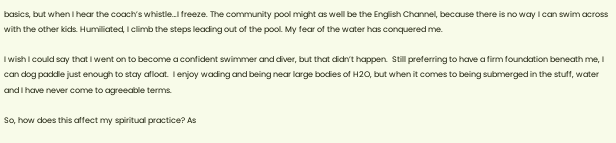basics, but when I hear the coach’s whistle…I freeze. The community pool might as well be the English Channel, because there is no way I can swim across with the other kids. Humiliated, I climb the steps leading out of the pool. My fear of the water has conquered me.

I wish I could say that I went on to become a confident swimmer and diver, but that didn’t happen.  Still preferring to have a firm foundation beneath me, I can dog paddle just enough to stay afloat.  I enjoy wading and being near large bodies of H2O, but when it comes to being submerged in the stuff, water and I have never come to agreeable terms.

So, how does this affect my spiritual practice? As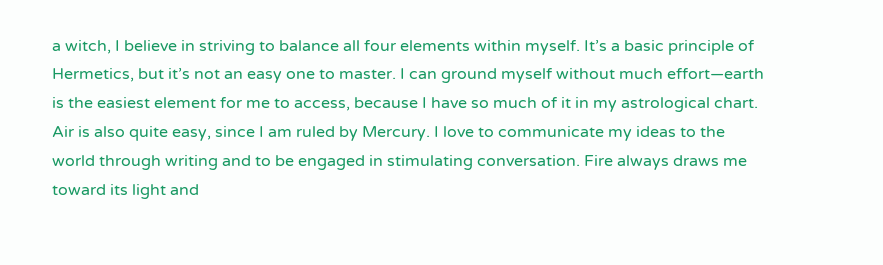a witch, I believe in striving to balance all four elements within myself. It’s a basic principle of Hermetics, but it’s not an easy one to master. I can ground myself without much effort—earth is the easiest element for me to access, because I have so much of it in my astrological chart. Air is also quite easy, since I am ruled by Mercury. I love to communicate my ideas to the world through writing and to be engaged in stimulating conversation. Fire always draws me toward its light and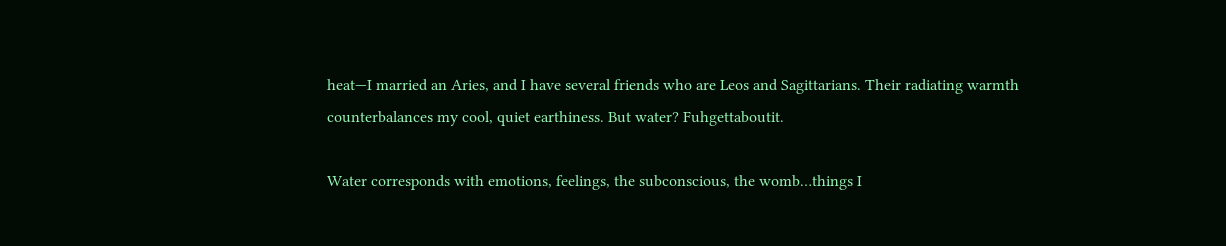heat—I married an Aries, and I have several friends who are Leos and Sagittarians. Their radiating warmth counterbalances my cool, quiet earthiness. But water? Fuhgettaboutit.

Water corresponds with emotions, feelings, the subconscious, the womb…things I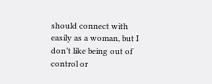should connect with easily as a woman, but I don’t like being out of control or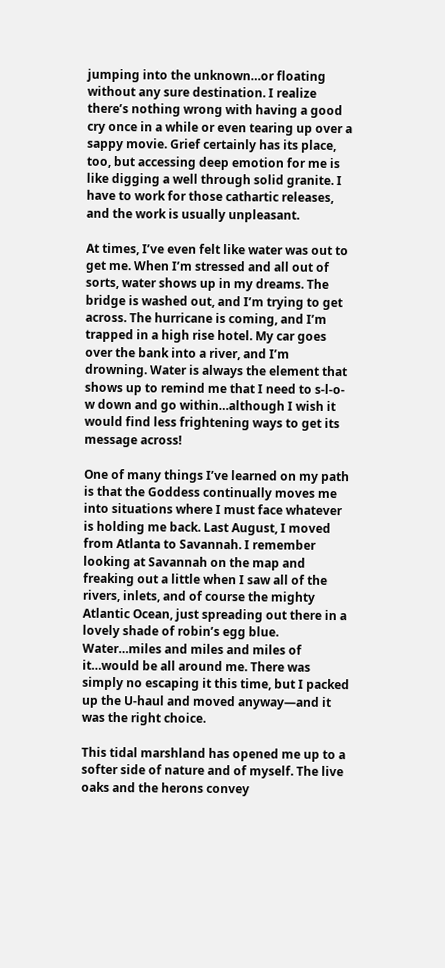jumping into the unknown…or floating without any sure destination. I realize there’s nothing wrong with having a good cry once in a while or even tearing up over a sappy movie. Grief certainly has its place, too, but accessing deep emotion for me is like digging a well through solid granite. I have to work for those cathartic releases, and the work is usually unpleasant.

At times, I’ve even felt like water was out to get me. When I’m stressed and all out of sorts, water shows up in my dreams. The bridge is washed out, and I’m trying to get across. The hurricane is coming, and I’m trapped in a high rise hotel. My car goes over the bank into a river, and I’m drowning. Water is always the element that shows up to remind me that I need to s-l-o-w down and go within…although I wish it would find less frightening ways to get its message across!

One of many things I’ve learned on my path is that the Goddess continually moves me into situations where I must face whatever is holding me back. Last August, I moved from Atlanta to Savannah. I remember looking at Savannah on the map and freaking out a little when I saw all of the rivers, inlets, and of course the mighty Atlantic Ocean, just spreading out there in a lovely shade of robin’s egg blue. Water…miles and miles and miles of it…would be all around me. There was simply no escaping it this time, but I packed up the U-haul and moved anyway—and it was the right choice.

This tidal marshland has opened me up to a softer side of nature and of myself. The live oaks and the herons convey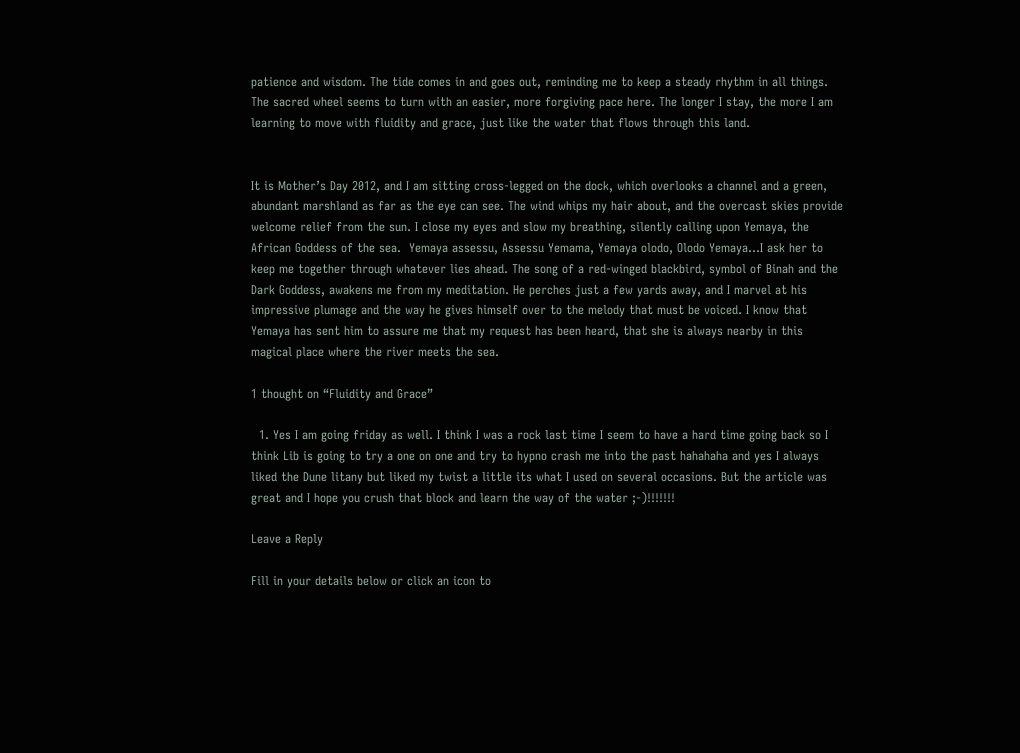patience and wisdom. The tide comes in and goes out, reminding me to keep a steady rhythm in all things. The sacred wheel seems to turn with an easier, more forgiving pace here. The longer I stay, the more I am learning to move with fluidity and grace, just like the water that flows through this land.


It is Mother’s Day 2012, and I am sitting cross-legged on the dock, which overlooks a channel and a green, abundant marshland as far as the eye can see. The wind whips my hair about, and the overcast skies provide welcome relief from the sun. I close my eyes and slow my breathing, silently calling upon Yemaya, the African Goddess of the sea.  Yemaya assessu, Assessu Yemama, Yemaya olodo, Olodo Yemaya…I ask her to keep me together through whatever lies ahead. The song of a red-winged blackbird, symbol of Binah and the Dark Goddess, awakens me from my meditation. He perches just a few yards away, and I marvel at his impressive plumage and the way he gives himself over to the melody that must be voiced. I know that Yemaya has sent him to assure me that my request has been heard, that she is always nearby in this magical place where the river meets the sea.

1 thought on “Fluidity and Grace”

  1. Yes I am going friday as well. I think I was a rock last time I seem to have a hard time going back so I think Lib is going to try a one on one and try to hypno crash me into the past hahahaha and yes I always liked the Dune litany but liked my twist a little its what I used on several occasions. But the article was great and I hope you crush that block and learn the way of the water ;-)!!!!!!!

Leave a Reply

Fill in your details below or click an icon to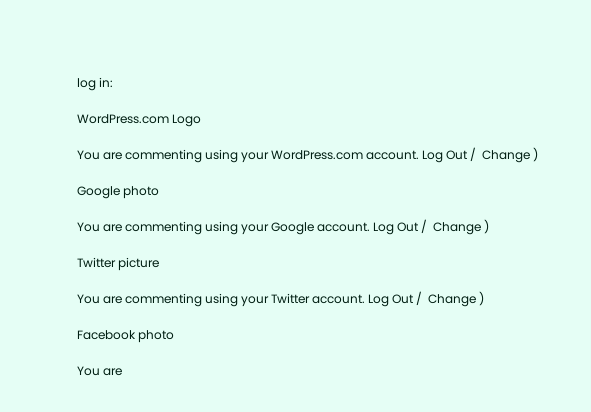log in:

WordPress.com Logo

You are commenting using your WordPress.com account. Log Out /  Change )

Google photo

You are commenting using your Google account. Log Out /  Change )

Twitter picture

You are commenting using your Twitter account. Log Out /  Change )

Facebook photo

You are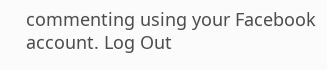commenting using your Facebook account. Log Out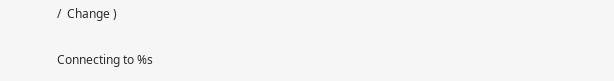/  Change )

Connecting to %s